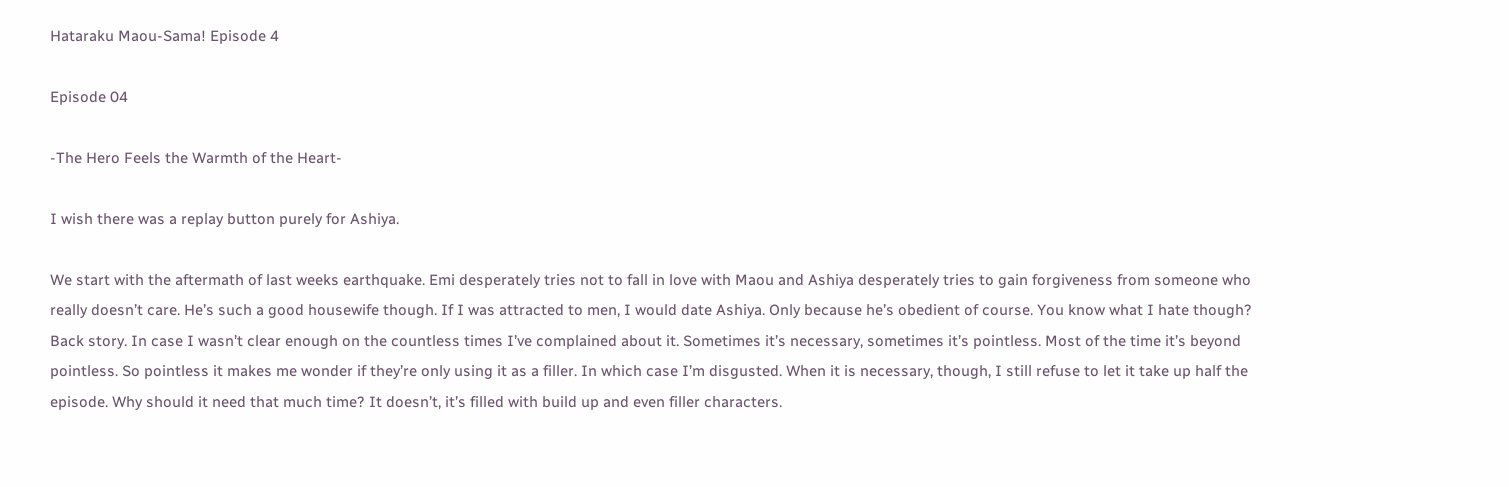Hataraku Maou-Sama! Episode 4

Episode 04

-The Hero Feels the Warmth of the Heart-

I wish there was a replay button purely for Ashiya.

We start with the aftermath of last weeks earthquake. Emi desperately tries not to fall in love with Maou and Ashiya desperately tries to gain forgiveness from someone who really doesn’t care. He’s such a good housewife though. If I was attracted to men, I would date Ashiya. Only because he’s obedient of course. You know what I hate though? Back story. In case I wasn’t clear enough on the countless times I’ve complained about it. Sometimes it’s necessary, sometimes it’s pointless. Most of the time it’s beyond pointless. So pointless it makes me wonder if they’re only using it as a filler. In which case I’m disgusted. When it is necessary, though, I still refuse to let it take up half the episode. Why should it need that much time? It doesn’t, it’s filled with build up and even filler characters.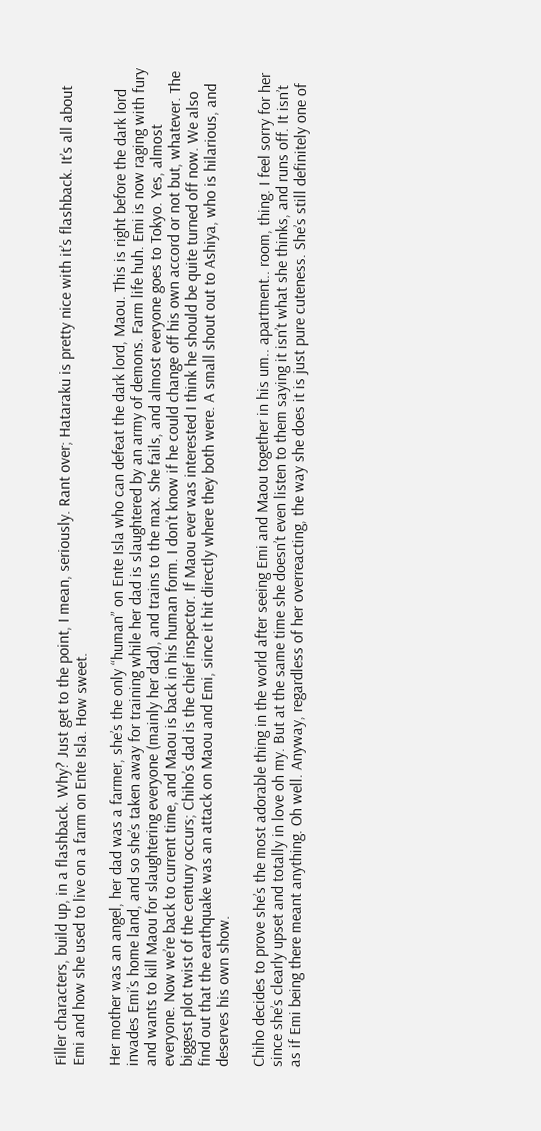Filler characters, build up, in a flashback. Why? Just get to the point, I mean, seriously. Rant over; Hataraku is pretty nice with it’s flashback. It’s all about Emi and how she used to live on a farm on Ente Isla. How sweet.

Her mother was an angel, her dad was a farmer, she’s the only “human” on Ente Isla who can defeat the dark lord, Maou. This is right before the dark lord invades Emi’s home land, and so she’s taken away for training while her dad is slaughtered by an army of demons. Farm life huh. Emi is now raging with fury and wants to kill Maou for slaughtering everyone (mainly her dad), and trains to the max. She fails, and almost everyone goes to Tokyo. Yes, almost everyone. Now we’re back to current time, and Maou is back in his human form. I don’t know if he could change off his own accord or not but, whatever. The biggest plot twist of the century occurs; Chiho’s dad is the chief inspector. If Maou ever was interested I think he should be quite turned off now. We also find out that the earthquake was an attack on Maou and Emi, since it hit directly where they both were. A small shout out to Ashiya, who is hilarious, and deserves his own show.

Chiho decides to prove she’s the most adorable thing in the world after seeing Emi and Maou together in his um.. apartment.. room, thing. I feel sorry for her since she’s clearly upset and totally in love oh my. But at the same time she doesn’t even listen to them saying it isn’t what she thinks, and runs off. It isn’t as if Emi being there meant anything. Oh well. Anyway, regardless of her overreacting, the way she does it is just pure cuteness. She’s still definitely one of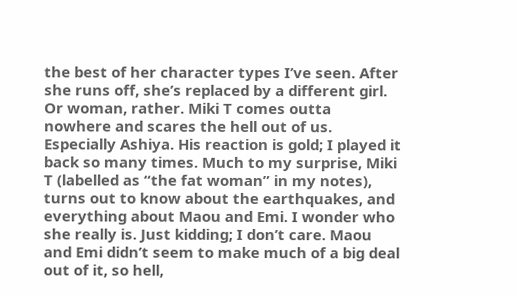the best of her character types I’ve seen. After she runs off, she’s replaced by a different girl. Or woman, rather. Miki T comes outta nowhere and scares the hell out of us. Especially Ashiya. His reaction is gold; I played it back so many times. Much to my surprise, Miki T (labelled as “the fat woman” in my notes), turns out to know about the earthquakes, and everything about Maou and Emi. I wonder who she really is. Just kidding; I don’t care. Maou and Emi didn’t seem to make much of a big deal out of it, so hell,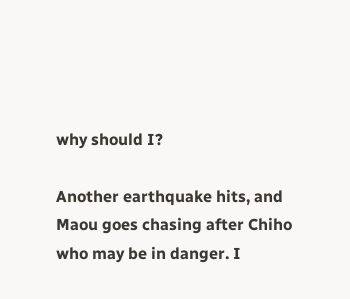why should I?

Another earthquake hits, and Maou goes chasing after Chiho who may be in danger. I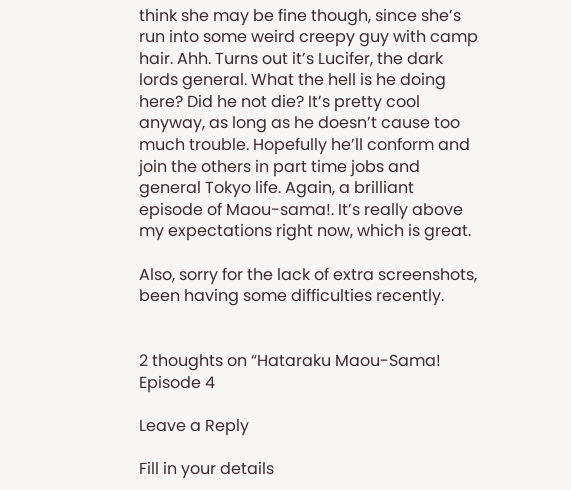think she may be fine though, since she’s run into some weird creepy guy with camp hair. Ahh. Turns out it’s Lucifer, the dark lords general. What the hell is he doing here? Did he not die? It’s pretty cool anyway, as long as he doesn’t cause too much trouble. Hopefully he’ll conform and join the others in part time jobs and general Tokyo life. Again, a brilliant episode of Maou-sama!. It’s really above my expectations right now, which is great.

Also, sorry for the lack of extra screenshots, been having some difficulties recently.


2 thoughts on “Hataraku Maou-Sama! Episode 4

Leave a Reply

Fill in your details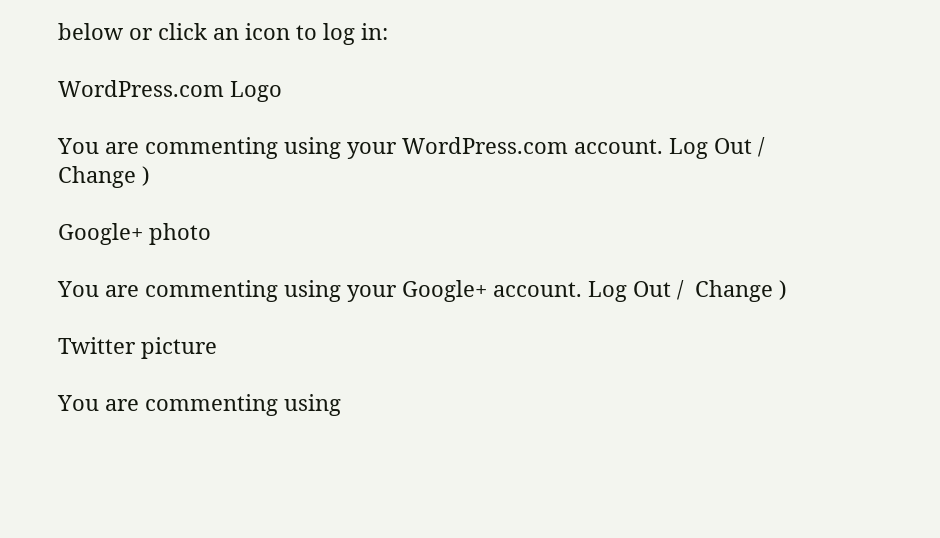below or click an icon to log in:

WordPress.com Logo

You are commenting using your WordPress.com account. Log Out /  Change )

Google+ photo

You are commenting using your Google+ account. Log Out /  Change )

Twitter picture

You are commenting using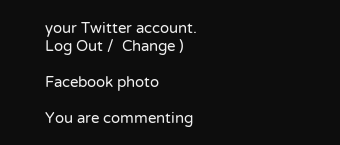your Twitter account. Log Out /  Change )

Facebook photo

You are commenting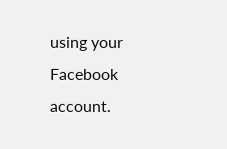using your Facebook account.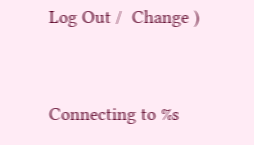Log Out /  Change )


Connecting to %s